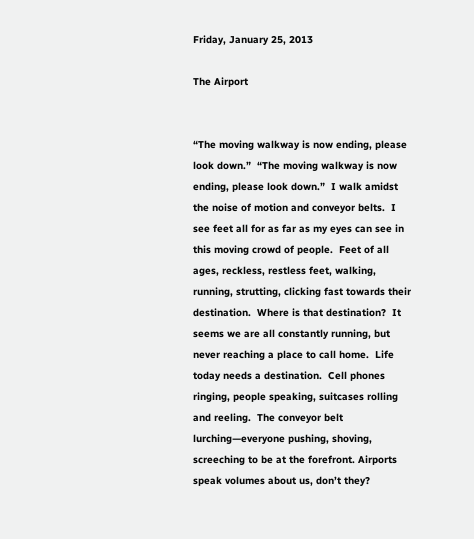Friday, January 25, 2013

The Airport


“The moving walkway is now ending, please look down.”  “The moving walkway is now ending, please look down.”  I walk amidst the noise of motion and conveyor belts.  I see feet all for as far as my eyes can see in this moving crowd of people.  Feet of all ages, reckless, restless feet, walking, running, strutting, clicking fast towards their destination.  Where is that destination?  It seems we are all constantly running, but never reaching a place to call home.  Life today needs a destination.  Cell phones ringing, people speaking, suitcases rolling and reeling.  The conveyor belt lurching—everyone pushing, shoving, screeching to be at the forefront. Airports speak volumes about us, don’t they?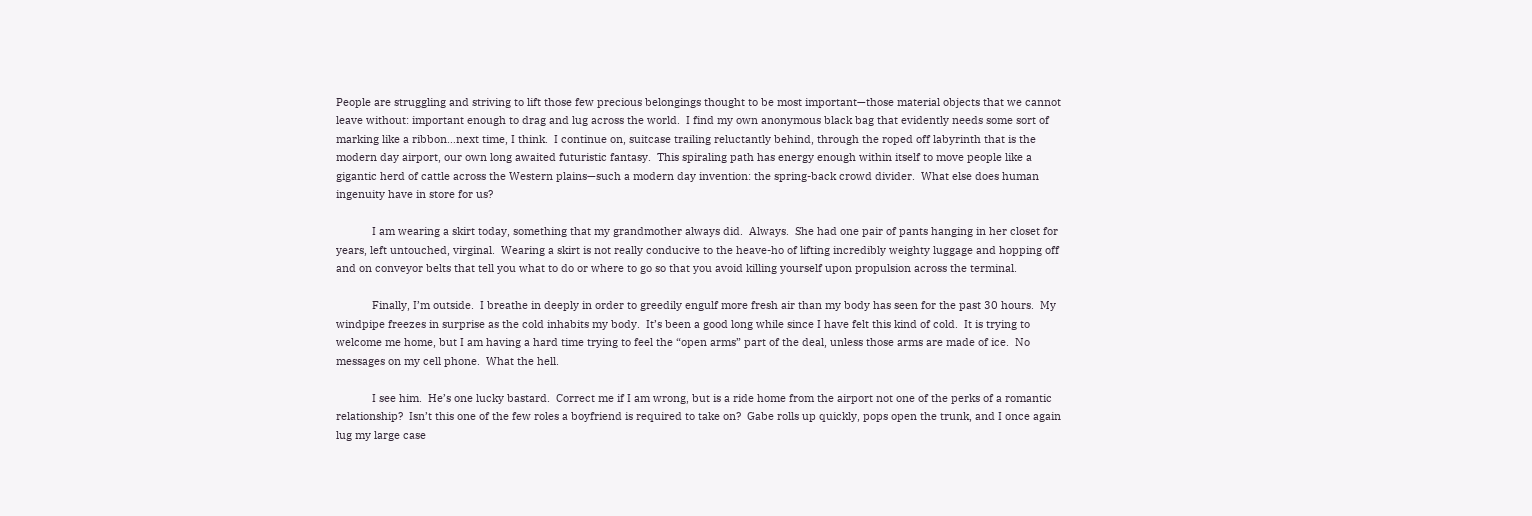People are struggling and striving to lift those few precious belongings thought to be most important—those material objects that we cannot leave without: important enough to drag and lug across the world.  I find my own anonymous black bag that evidently needs some sort of marking like a ribbon…next time, I think.  I continue on, suitcase trailing reluctantly behind, through the roped off labyrinth that is the modern day airport, our own long awaited futuristic fantasy.  This spiraling path has energy enough within itself to move people like a gigantic herd of cattle across the Western plains—such a modern day invention: the spring-back crowd divider.  What else does human ingenuity have in store for us?

            I am wearing a skirt today, something that my grandmother always did.  Always.  She had one pair of pants hanging in her closet for years, left untouched, virginal.  Wearing a skirt is not really conducive to the heave-ho of lifting incredibly weighty luggage and hopping off and on conveyor belts that tell you what to do or where to go so that you avoid killing yourself upon propulsion across the terminal.

            Finally, I’m outside.  I breathe in deeply in order to greedily engulf more fresh air than my body has seen for the past 30 hours.  My windpipe freezes in surprise as the cold inhabits my body.  It’s been a good long while since I have felt this kind of cold.  It is trying to welcome me home, but I am having a hard time trying to feel the “open arms” part of the deal, unless those arms are made of ice.  No messages on my cell phone.  What the hell.

            I see him.  He’s one lucky bastard.  Correct me if I am wrong, but is a ride home from the airport not one of the perks of a romantic relationship?  Isn’t this one of the few roles a boyfriend is required to take on?  Gabe rolls up quickly, pops open the trunk, and I once again lug my large case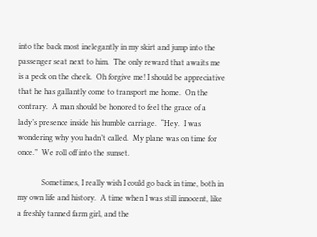into the back most inelegantly in my skirt and jump into the passenger seat next to him.  The only reward that awaits me is a peck on the cheek.  Oh forgive me! I should be appreciative that he has gallantly come to transport me home.  On the contrary.  A man should be honored to feel the grace of a lady’s presence inside his humble carriage.  “Hey.  I was wondering why you hadn’t called.  My plane was on time for once.”  We roll off into the sunset.

            Sometimes, I really wish I could go back in time, both in my own life and history.  A time when I was still innocent, like a freshly tanned farm girl, and the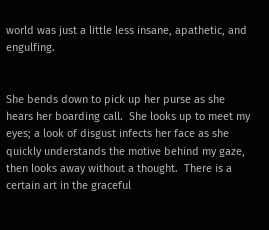world was just a little less insane, apathetic, and engulfing.


She bends down to pick up her purse as she hears her boarding call.  She looks up to meet my eyes; a look of disgust infects her face as she quickly understands the motive behind my gaze, then looks away without a thought.  There is a certain art in the graceful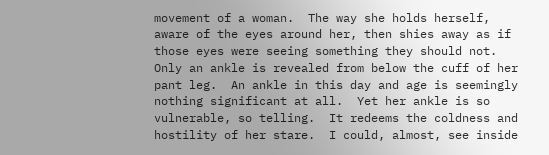movement of a woman.  The way she holds herself, aware of the eyes around her, then shies away as if those eyes were seeing something they should not.  Only an ankle is revealed from below the cuff of her pant leg.  An ankle in this day and age is seemingly nothing significant at all.  Yet her ankle is so vulnerable, so telling.  It redeems the coldness and hostility of her stare.  I could, almost, see inside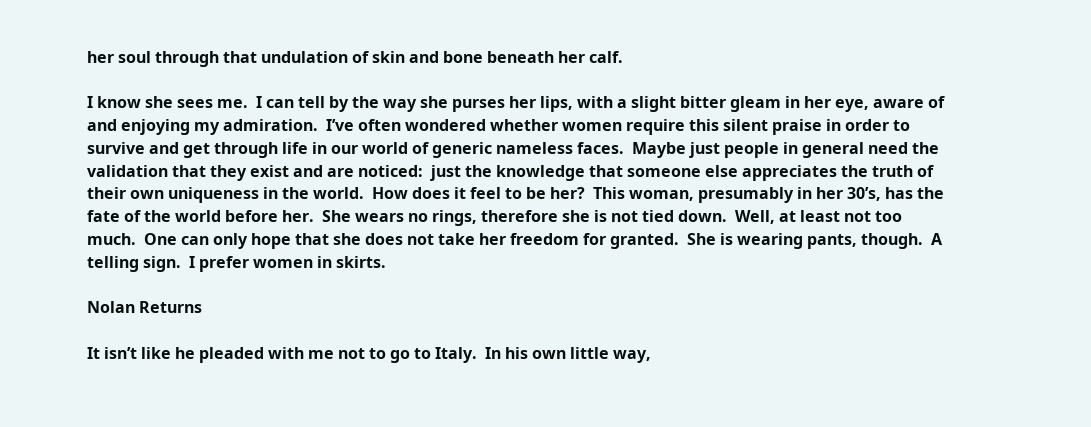her soul through that undulation of skin and bone beneath her calf.

I know she sees me.  I can tell by the way she purses her lips, with a slight bitter gleam in her eye, aware of and enjoying my admiration.  I’ve often wondered whether women require this silent praise in order to survive and get through life in our world of generic nameless faces.  Maybe just people in general need the validation that they exist and are noticed:  just the knowledge that someone else appreciates the truth of their own uniqueness in the world.  How does it feel to be her?  This woman, presumably in her 30’s, has the fate of the world before her.  She wears no rings, therefore she is not tied down.  Well, at least not too much.  One can only hope that she does not take her freedom for granted.  She is wearing pants, though.  A telling sign.  I prefer women in skirts.

Nolan Returns

It isn’t like he pleaded with me not to go to Italy.  In his own little way,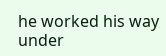he worked his way under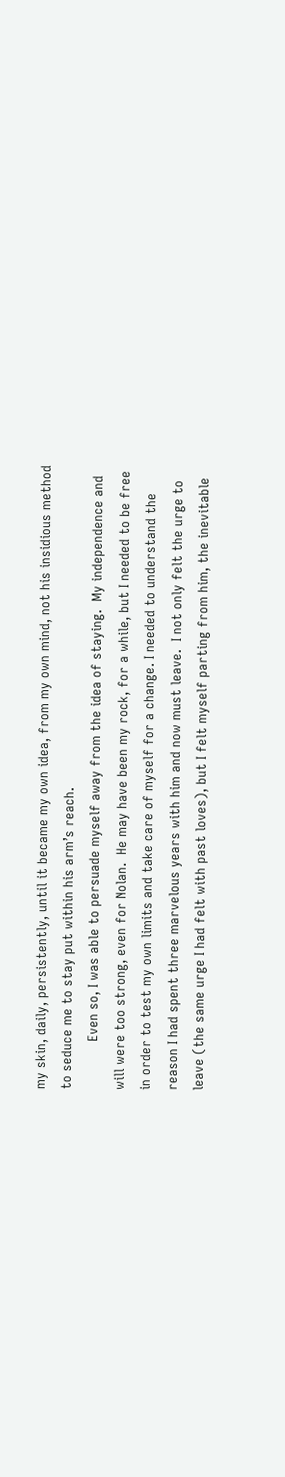my skin, daily, persistently, until it became my own idea, from my own mind, not his insidious method to seduce me to stay put within his arm’s reach.
            Even so, I was able to persuade myself away from the idea of staying.  My independence and will were too strong, even for Nolan.  He may have been my rock, for a while, but I needed to be free in order to test my own limits and take care of myself for a change. I needed to understand the reason I had spent three marvelous years with him and now must leave.  I not only felt the urge to leave (the same urge I had felt with past loves), but I felt myself parting from him, the inevitable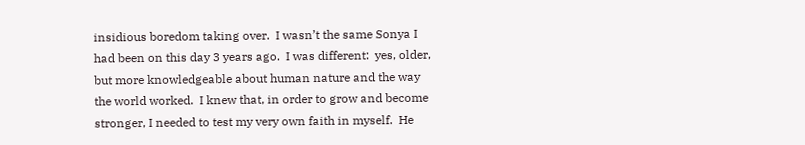insidious boredom taking over.  I wasn’t the same Sonya I had been on this day 3 years ago.  I was different:  yes, older, but more knowledgeable about human nature and the way the world worked.  I knew that, in order to grow and become stronger, I needed to test my very own faith in myself.  He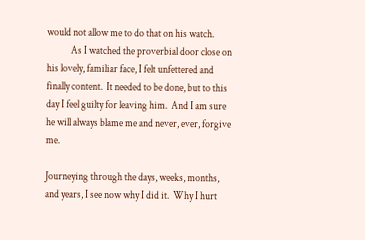would not allow me to do that on his watch.
            As I watched the proverbial door close on his lovely, familiar face, I felt unfettered and finally content.  It needed to be done, but to this day I feel guilty for leaving him.  And I am sure he will always blame me and never, ever, forgive me.

Journeying through the days, weeks, months, and years, I see now why I did it.  Why I hurt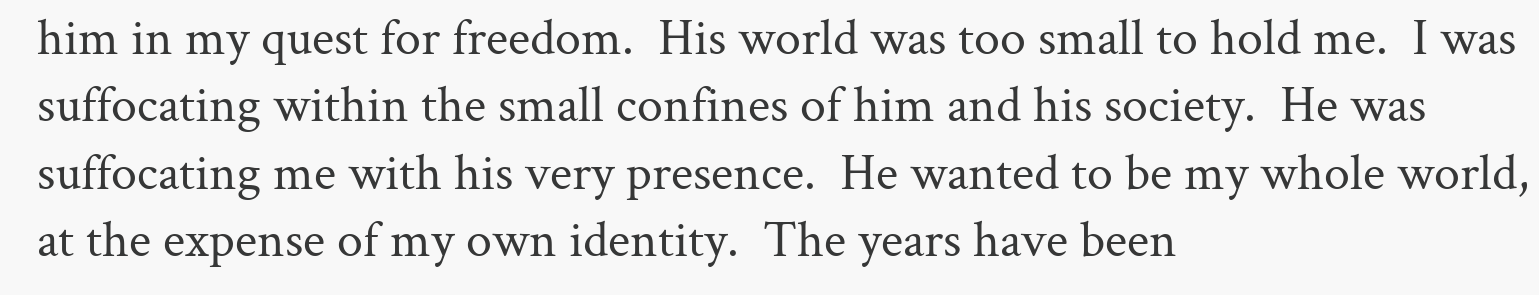him in my quest for freedom.  His world was too small to hold me.  I was suffocating within the small confines of him and his society.  He was suffocating me with his very presence.  He wanted to be my whole world, at the expense of my own identity.  The years have been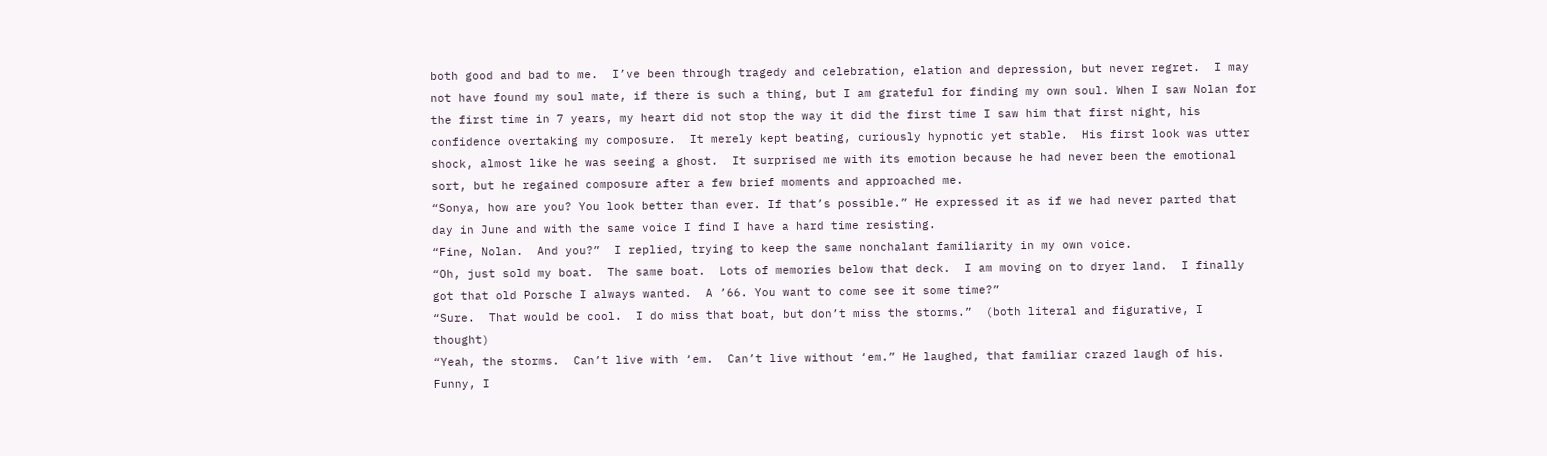both good and bad to me.  I’ve been through tragedy and celebration, elation and depression, but never regret.  I may not have found my soul mate, if there is such a thing, but I am grateful for finding my own soul. When I saw Nolan for the first time in 7 years, my heart did not stop the way it did the first time I saw him that first night, his confidence overtaking my composure.  It merely kept beating, curiously hypnotic yet stable.  His first look was utter shock, almost like he was seeing a ghost.  It surprised me with its emotion because he had never been the emotional sort, but he regained composure after a few brief moments and approached me.
“Sonya, how are you? You look better than ever. If that’s possible.” He expressed it as if we had never parted that day in June and with the same voice I find I have a hard time resisting.
“Fine, Nolan.  And you?”  I replied, trying to keep the same nonchalant familiarity in my own voice.
“Oh, just sold my boat.  The same boat.  Lots of memories below that deck.  I am moving on to dryer land.  I finally got that old Porsche I always wanted.  A ’66. You want to come see it some time?”
“Sure.  That would be cool.  I do miss that boat, but don’t miss the storms.”  (both literal and figurative, I thought)
“Yeah, the storms.  Can’t live with ‘em.  Can’t live without ‘em.” He laughed, that familiar crazed laugh of his.  Funny, I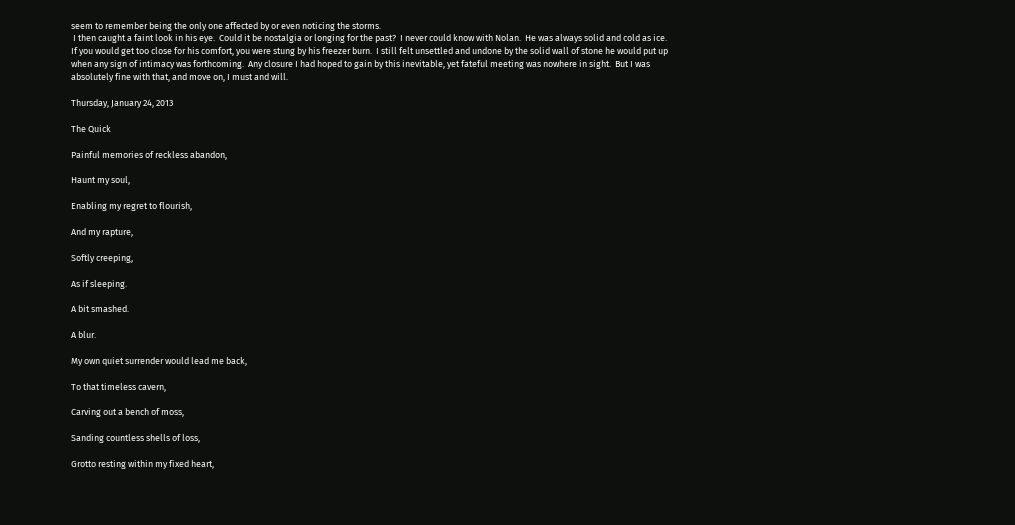seem to remember being the only one affected by or even noticing the storms.
 I then caught a faint look in his eye.  Could it be nostalgia or longing for the past?  I never could know with Nolan.  He was always solid and cold as ice.  If you would get too close for his comfort, you were stung by his freezer burn.  I still felt unsettled and undone by the solid wall of stone he would put up when any sign of intimacy was forthcoming.  Any closure I had hoped to gain by this inevitable, yet fateful meeting was nowhere in sight.  But I was absolutely fine with that, and move on, I must and will.

Thursday, January 24, 2013

The Quick

Painful memories of reckless abandon,

Haunt my soul,

Enabling my regret to flourish,

And my rapture,

Softly creeping,

As if sleeping.

A bit smashed.

A blur.

My own quiet surrender would lead me back,

To that timeless cavern,

Carving out a bench of moss,

Sanding countless shells of loss,

Grotto resting within my fixed heart,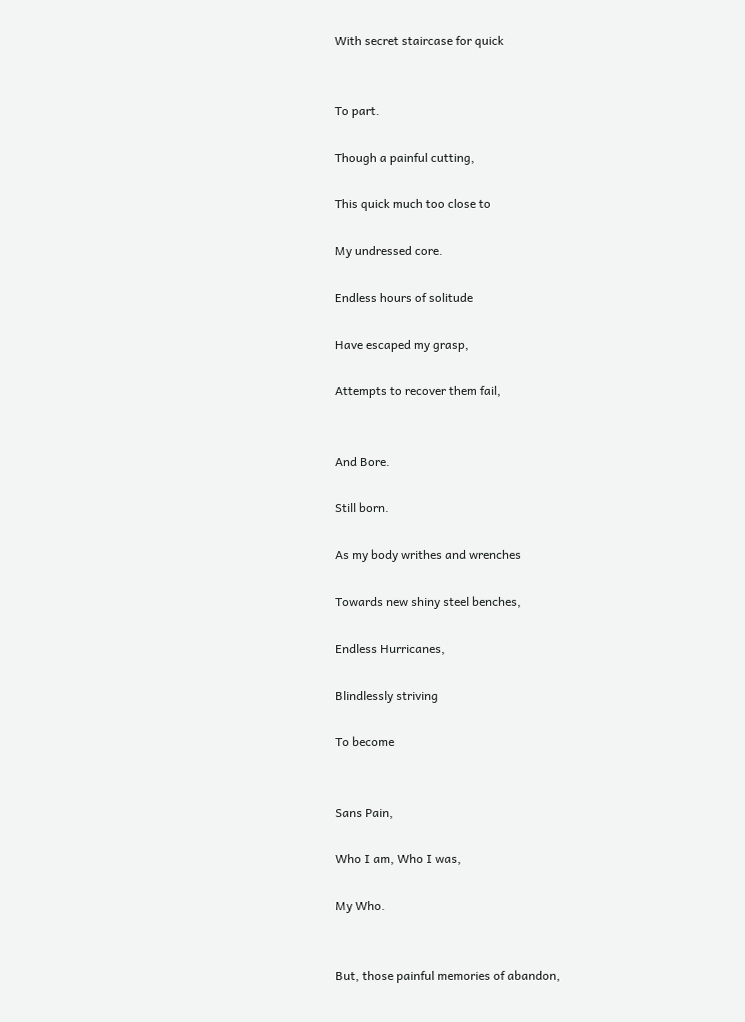With secret staircase for quick


To part.

Though a painful cutting,

This quick much too close to

My undressed core.

Endless hours of solitude

Have escaped my grasp,

Attempts to recover them fail,


And Bore.

Still born.

As my body writhes and wrenches

Towards new shiny steel benches,

Endless Hurricanes,

Blindlessly striving

To become


Sans Pain,

Who I am, Who I was,

My Who.


But, those painful memories of abandon,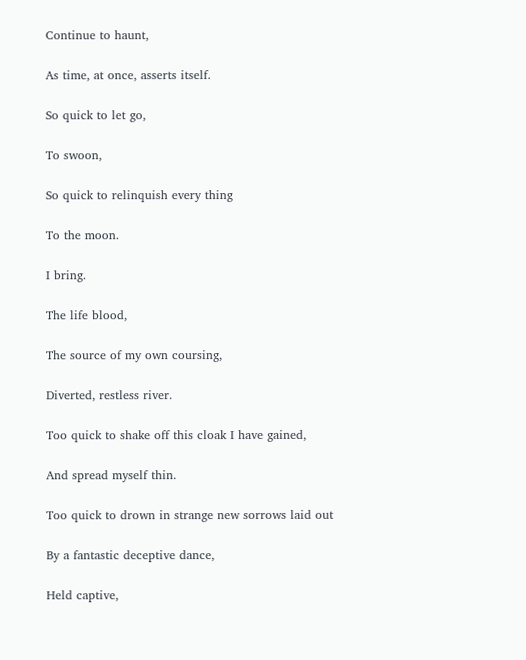Continue to haunt,

As time, at once, asserts itself.

So quick to let go,

To swoon,

So quick to relinquish every thing

To the moon.

I bring.

The life blood,

The source of my own coursing,

Diverted, restless river.

Too quick to shake off this cloak I have gained,

And spread myself thin.

Too quick to drown in strange new sorrows laid out

By a fantastic deceptive dance,

Held captive,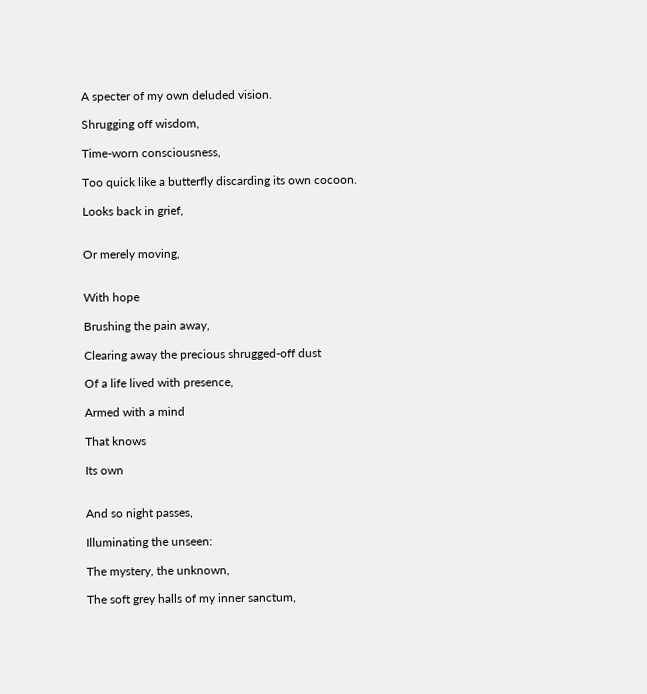A specter of my own deluded vision.

Shrugging off wisdom,

Time-worn consciousness,

Too quick like a butterfly discarding its own cocoon.

Looks back in grief,


Or merely moving,


With hope

Brushing the pain away,

Clearing away the precious shrugged-off dust

Of a life lived with presence,

Armed with a mind

That knows

Its own


And so night passes,

Illuminating the unseen:

The mystery, the unknown,

The soft grey halls of my inner sanctum,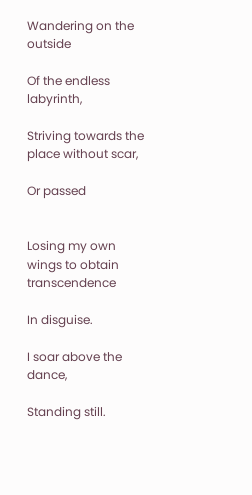Wandering on the outside

Of the endless labyrinth,

Striving towards the place without scar,

Or passed


Losing my own wings to obtain transcendence

In disguise.

I soar above the dance,

Standing still.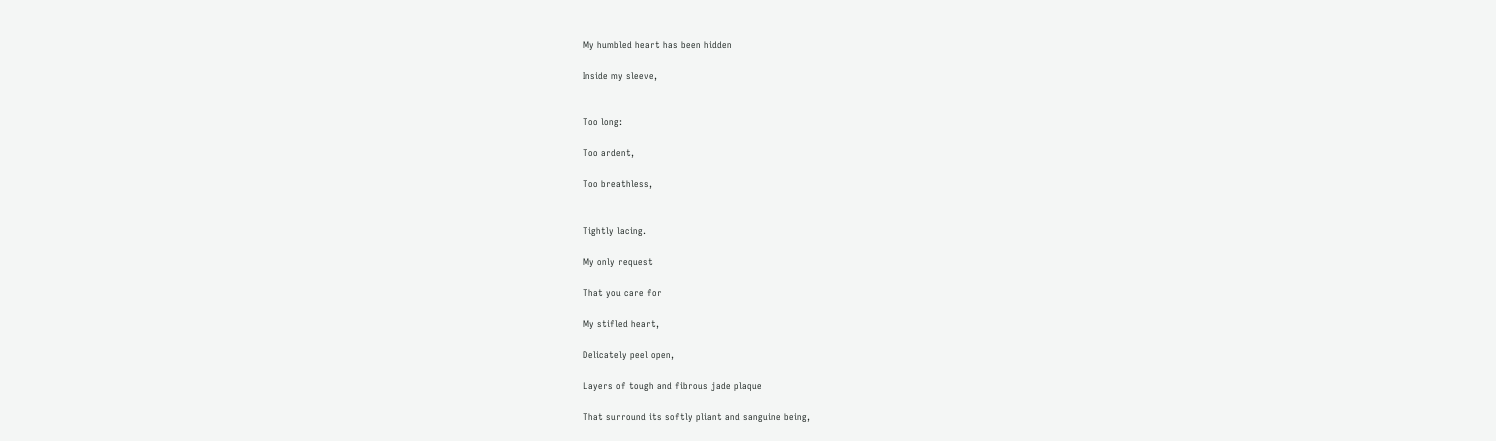My humbled heart has been hidden

Inside my sleeve,


Too long:

Too ardent,

Too breathless,


Tightly lacing.

My only request

That you care for

My stifled heart,

Delicately peel open,

Layers of tough and fibrous jade plaque

That surround its softly pliant and sanguine being,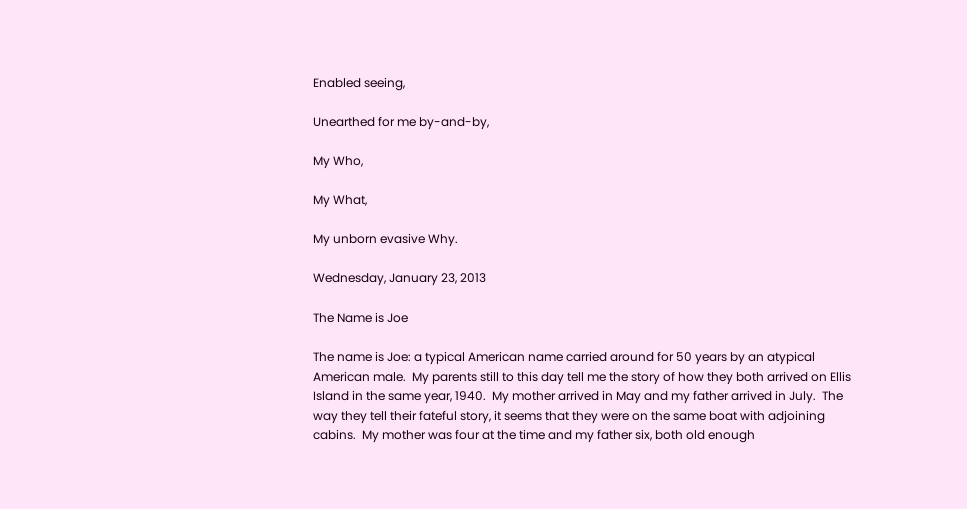Enabled seeing,

Unearthed for me by-and-by,

My Who,

My What,

My unborn evasive Why.

Wednesday, January 23, 2013

The Name is Joe

The name is Joe: a typical American name carried around for 50 years by an atypical American male.  My parents still to this day tell me the story of how they both arrived on Ellis Island in the same year, 1940.  My mother arrived in May and my father arrived in July.  The way they tell their fateful story, it seems that they were on the same boat with adjoining cabins.  My mother was four at the time and my father six, both old enough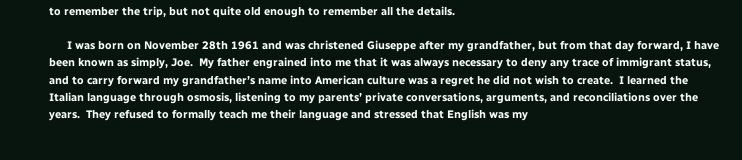to remember the trip, but not quite old enough to remember all the details.

      I was born on November 28th 1961 and was christened Giuseppe after my grandfather, but from that day forward, I have been known as simply, Joe.  My father engrained into me that it was always necessary to deny any trace of immigrant status, and to carry forward my grandfather’s name into American culture was a regret he did not wish to create.  I learned the Italian language through osmosis, listening to my parents’ private conversations, arguments, and reconciliations over the years.  They refused to formally teach me their language and stressed that English was my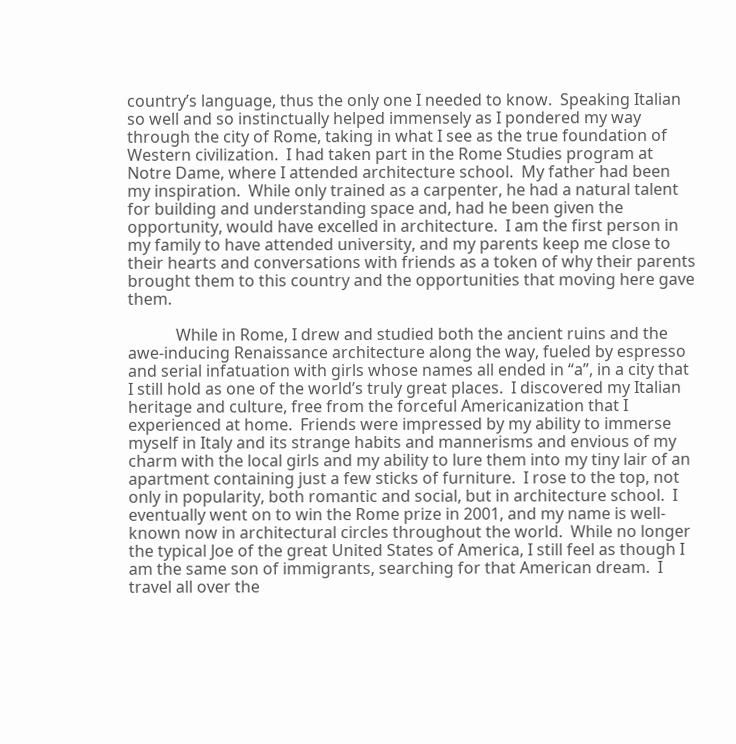country’s language, thus the only one I needed to know.  Speaking Italian so well and so instinctually helped immensely as I pondered my way through the city of Rome, taking in what I see as the true foundation of Western civilization.  I had taken part in the Rome Studies program at Notre Dame, where I attended architecture school.  My father had been my inspiration.  While only trained as a carpenter, he had a natural talent for building and understanding space and, had he been given the opportunity, would have excelled in architecture.  I am the first person in my family to have attended university, and my parents keep me close to their hearts and conversations with friends as a token of why their parents brought them to this country and the opportunities that moving here gave them.

            While in Rome, I drew and studied both the ancient ruins and the awe-inducing Renaissance architecture along the way, fueled by espresso and serial infatuation with girls whose names all ended in “a”, in a city that I still hold as one of the world’s truly great places.  I discovered my Italian heritage and culture, free from the forceful Americanization that I experienced at home.  Friends were impressed by my ability to immerse myself in Italy and its strange habits and mannerisms and envious of my charm with the local girls and my ability to lure them into my tiny lair of an apartment containing just a few sticks of furniture.  I rose to the top, not only in popularity, both romantic and social, but in architecture school.  I eventually went on to win the Rome prize in 2001, and my name is well-known now in architectural circles throughout the world.  While no longer the typical Joe of the great United States of America, I still feel as though I am the same son of immigrants, searching for that American dream.  I travel all over the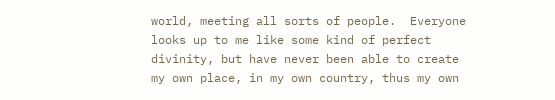world, meeting all sorts of people.  Everyone looks up to me like some kind of perfect divinity, but have never been able to create my own place, in my own country, thus my own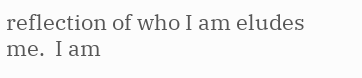reflection of who I am eludes me.  I am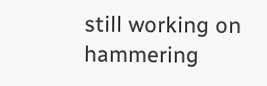still working on hammering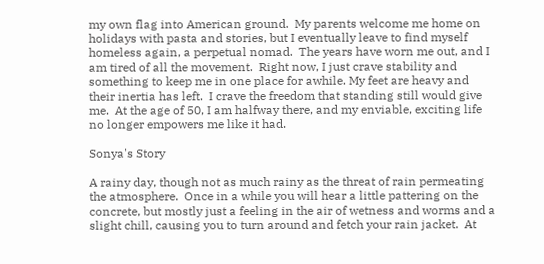my own flag into American ground.  My parents welcome me home on holidays with pasta and stories, but I eventually leave to find myself homeless again, a perpetual nomad.  The years have worn me out, and I am tired of all the movement.  Right now, I just crave stability and something to keep me in one place for awhile. My feet are heavy and their inertia has left.  I crave the freedom that standing still would give me.  At the age of 50, I am halfway there, and my enviable, exciting life no longer empowers me like it had.

Sonya's Story

A rainy day, though not as much rainy as the threat of rain permeating the atmosphere.  Once in a while you will hear a little pattering on the concrete, but mostly just a feeling in the air of wetness and worms and a slight chill, causing you to turn around and fetch your rain jacket.  At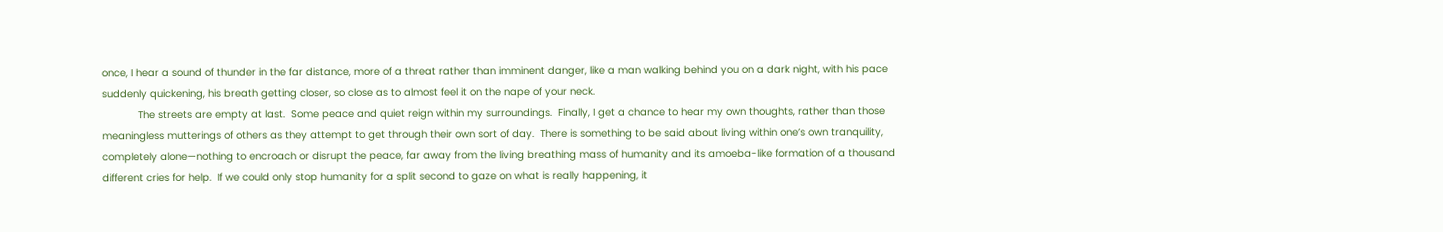once, I hear a sound of thunder in the far distance, more of a threat rather than imminent danger, like a man walking behind you on a dark night, with his pace suddenly quickening, his breath getting closer, so close as to almost feel it on the nape of your neck.
            The streets are empty at last.  Some peace and quiet reign within my surroundings.  Finally, I get a chance to hear my own thoughts, rather than those meaningless mutterings of others as they attempt to get through their own sort of day.  There is something to be said about living within one’s own tranquility, completely alone—nothing to encroach or disrupt the peace, far away from the living breathing mass of humanity and its amoeba-like formation of a thousand different cries for help.  If we could only stop humanity for a split second to gaze on what is really happening, it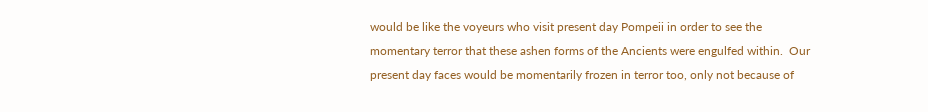would be like the voyeurs who visit present day Pompeii in order to see the momentary terror that these ashen forms of the Ancients were engulfed within.  Our present day faces would be momentarily frozen in terror too, only not because of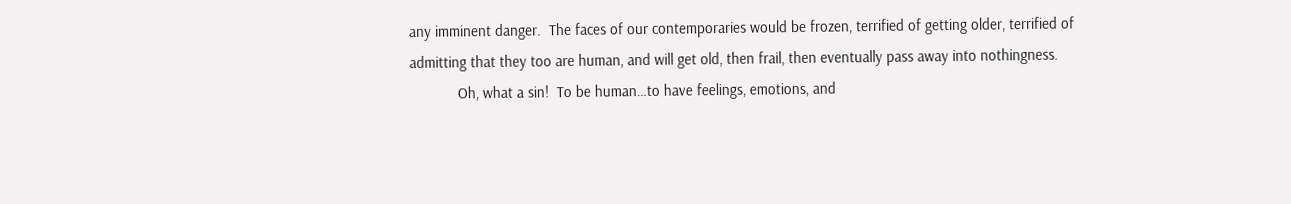any imminent danger.  The faces of our contemporaries would be frozen, terrified of getting older, terrified of admitting that they too are human, and will get old, then frail, then eventually pass away into nothingness.
            Oh, what a sin!  To be human…to have feelings, emotions, and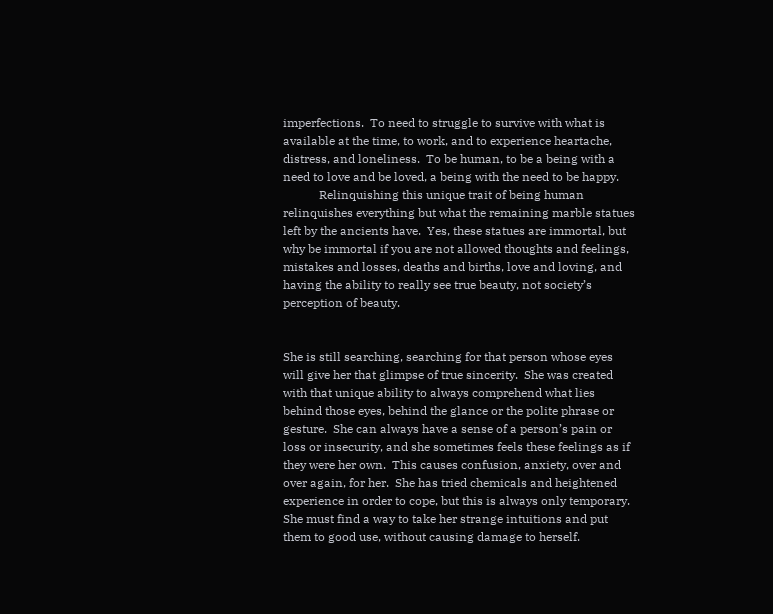imperfections.  To need to struggle to survive with what is available at the time, to work, and to experience heartache, distress, and loneliness.  To be human, to be a being with a need to love and be loved, a being with the need to be happy.
            Relinquishing this unique trait of being human relinquishes everything but what the remaining marble statues left by the ancients have.  Yes, these statues are immortal, but why be immortal if you are not allowed thoughts and feelings, mistakes and losses, deaths and births, love and loving, and having the ability to really see true beauty, not society’s perception of beauty.


She is still searching, searching for that person whose eyes will give her that glimpse of true sincerity.  She was created with that unique ability to always comprehend what lies behind those eyes, behind the glance or the polite phrase or gesture.  She can always have a sense of a person’s pain or loss or insecurity, and she sometimes feels these feelings as if they were her own.  This causes confusion, anxiety, over and over again, for her.  She has tried chemicals and heightened experience in order to cope, but this is always only temporary.  She must find a way to take her strange intuitions and put them to good use, without causing damage to herself.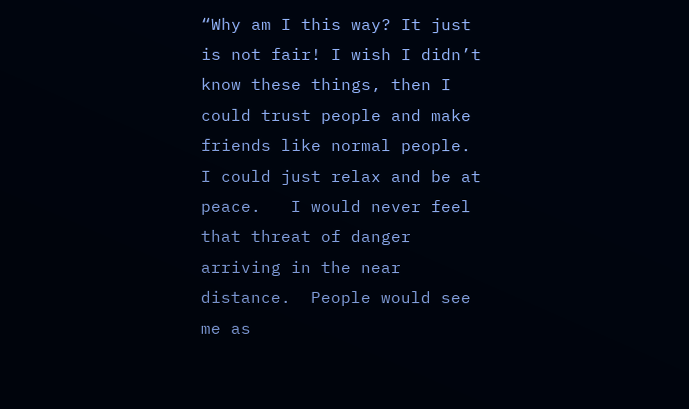“Why am I this way? It just is not fair! I wish I didn’t know these things, then I could trust people and make friends like normal people.  I could just relax and be at peace.   I would never feel that threat of danger arriving in the near distance.  People would see me as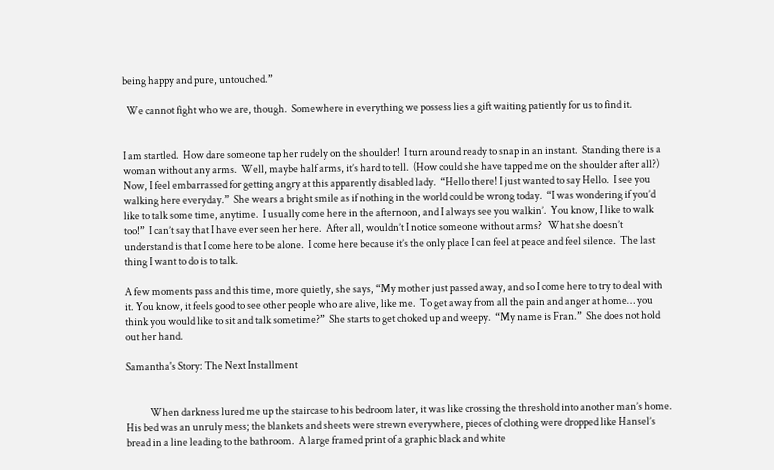being happy and pure, untouched.”

  We cannot fight who we are, though.  Somewhere in everything we possess lies a gift waiting patiently for us to find it.


I am startled.  How dare someone tap her rudely on the shoulder!  I turn around ready to snap in an instant.  Standing there is a woman without any arms.  Well, maybe half arms, it’s hard to tell.  (How could she have tapped me on the shoulder after all?) Now, I feel embarrassed for getting angry at this apparently disabled lady.  “Hello there! I just wanted to say Hello.  I see you walking here everyday.”  She wears a bright smile as if nothing in the world could be wrong today.  “I was wondering if you’d like to talk some time, anytime.  I usually come here in the afternoon, and I always see you walkin’.  You know, I like to walk too!”  I can’t say that I have ever seen her here.  After all, wouldn’t I notice someone without arms?   What she doesn’t understand is that I come here to be alone.  I come here because it’s the only place I can feel at peace and feel silence.  The last thing I want to do is to talk.

A few moments pass and this time, more quietly, she says, “My mother just passed away, and so I come here to try to deal with it. You know, it feels good to see other people who are alive, like me.  To get away from all the pain and anger at home… you think you would like to sit and talk sometime?”  She starts to get choked up and weepy.  “My name is Fran.”  She does not hold out her hand.

Samantha's Story: The Next Installment


            When darkness lured me up the staircase to his bedroom later, it was like crossing the threshold into another man’s home.  His bed was an unruly mess; the blankets and sheets were strewn everywhere, pieces of clothing were dropped like Hansel’s bread in a line leading to the bathroom.  A large framed print of a graphic black and white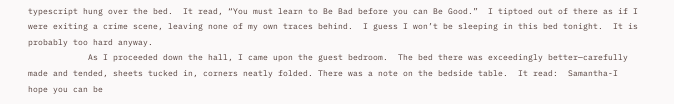typescript hung over the bed.  It read, “You must learn to Be Bad before you can Be Good.”  I tiptoed out of there as if I were exiting a crime scene, leaving none of my own traces behind.  I guess I won’t be sleeping in this bed tonight.  It is probably too hard anyway.
            As I proceeded down the hall, I came upon the guest bedroom.  The bed there was exceedingly better—carefully made and tended, sheets tucked in, corners neatly folded. There was a note on the bedside table.  It read:  Samantha-I hope you can be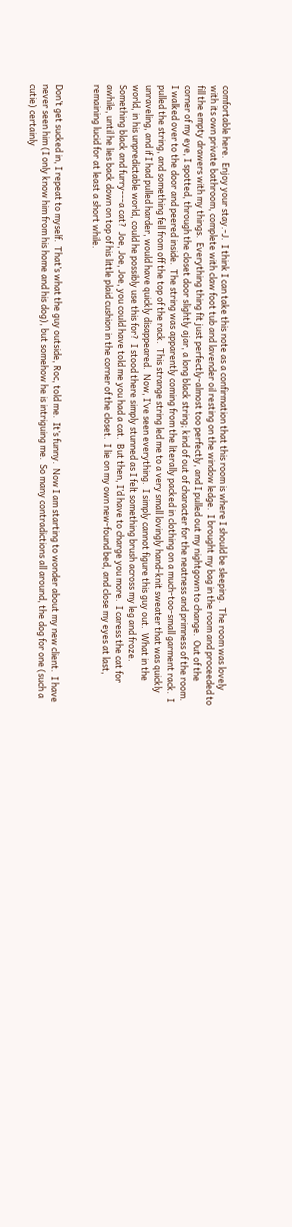comfortable here.  Enjoy your stay.-J.  I think I can take this note as a confirmation that this room is where I should be sleeping.  The room was lovely with its own private bathroom, complete with claw foot tub and lavender oil resting on the window ledge.  I brought my bag in the room and proceeded to fill the empty drawers with my things.  Everything thing fit just perfectly-almost too perfectly, and I pulled out my nightgown to change.  Out of the corner of my eye, I spotted, through the closet door slightly ajar, a long black string; kind of out of character for the neatness and primness of the room.  I walked over to the door and peered inside.  The string was apparently coming from the literally packed in clothing on a much-too-small garment rack.  I pulled the string, and something fell from off the top of the rack.  This strange string led me to a very small lovingly hand-knit sweater that was quickly unraveling, and if I had pulled harder, would have quickly disappeared.  Now, I’ve seen everything.  I simply cannot figure this guy out.  What in the world, in his unpredictable world, could he possibly use this for?  I stood there simply stunned as I felt something brush across my leg and froze.  Something black and furry---a cat?  Joe, Joe, Joe, you could have told me you had a cat.  But then, I’d have to charge you more.  I caress the cat for awhile, until he lies back down on top of his little plaid cushion in the corner of the closet.  I lie on my own new-found bed, and close my eyes at last, remaining lucid for at least a short while.


Don’t get sucked in, I repeat to myself.  That’s what the guy outside, Roc, told me.  It’s funny.  Now I am starting to wonder about my new client.  I have never seen him (I only know him from his home and his dog), but somehow he is intriguing me.  So many contradictions all around, the dog for one (such a cutie) certainly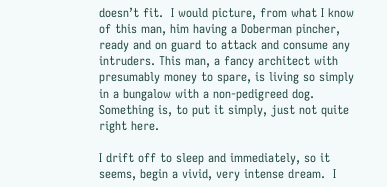doesn’t fit.  I would picture, from what I know of this man, him having a Doberman pincher, ready and on guard to attack and consume any intruders. This man, a fancy architect with presumably money to spare, is living so simply in a bungalow with a non-pedigreed dog.  Something is, to put it simply, just not quite right here.

I drift off to sleep and immediately, so it seems, begin a vivid, very intense dream.  I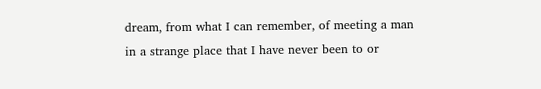dream, from what I can remember, of meeting a man in a strange place that I have never been to or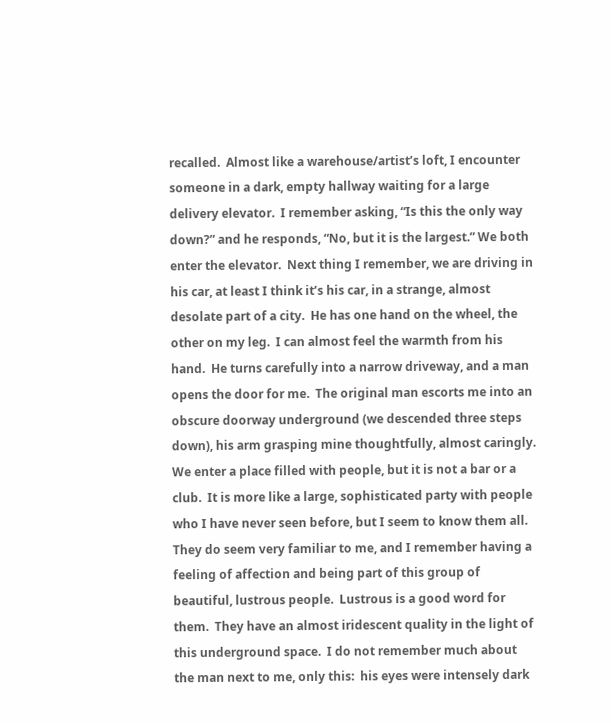recalled.  Almost like a warehouse/artist’s loft, I encounter someone in a dark, empty hallway waiting for a large delivery elevator.  I remember asking, “Is this the only way down?” and he responds, “No, but it is the largest.” We both enter the elevator.  Next thing I remember, we are driving in his car, at least I think it’s his car, in a strange, almost desolate part of a city.  He has one hand on the wheel, the other on my leg.  I can almost feel the warmth from his hand.  He turns carefully into a narrow driveway, and a man opens the door for me.  The original man escorts me into an obscure doorway underground (we descended three steps down), his arm grasping mine thoughtfully, almost caringly.  We enter a place filled with people, but it is not a bar or a club.  It is more like a large, sophisticated party with people who I have never seen before, but I seem to know them all.  They do seem very familiar to me, and I remember having a feeling of affection and being part of this group of beautiful, lustrous people.  Lustrous is a good word for them.  They have an almost iridescent quality in the light of this underground space.  I do not remember much about the man next to me, only this:  his eyes were intensely dark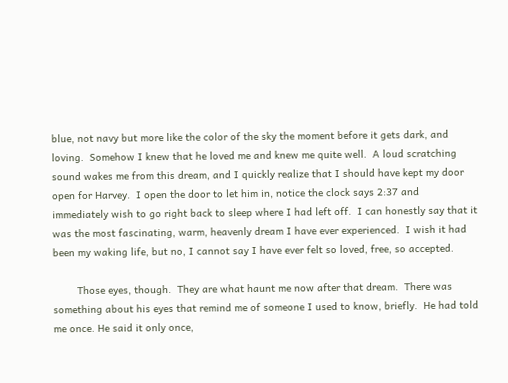blue, not navy but more like the color of the sky the moment before it gets dark, and loving.  Somehow I knew that he loved me and knew me quite well.  A loud scratching sound wakes me from this dream, and I quickly realize that I should have kept my door open for Harvey.  I open the door to let him in, notice the clock says 2:37 and immediately wish to go right back to sleep where I had left off.  I can honestly say that it was the most fascinating, warm, heavenly dream I have ever experienced.  I wish it had been my waking life, but no, I cannot say I have ever felt so loved, free, so accepted.

        Those eyes, though.  They are what haunt me now after that dream.  There was something about his eyes that remind me of someone I used to know, briefly.  He had told me once. He said it only once,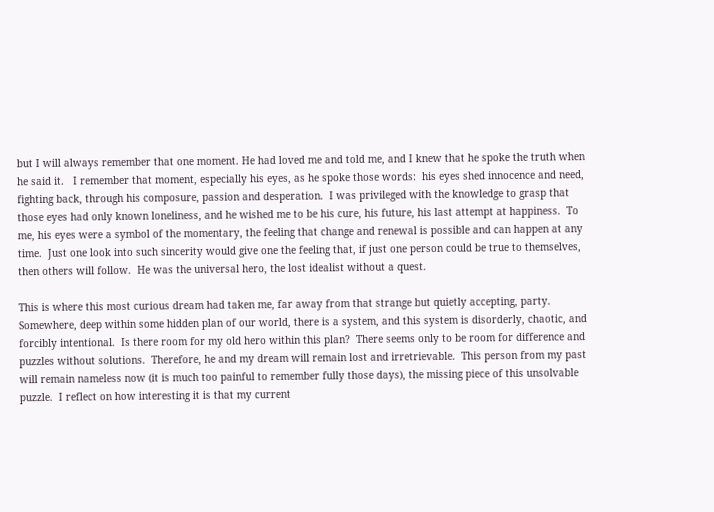but I will always remember that one moment. He had loved me and told me, and I knew that he spoke the truth when he said it.   I remember that moment, especially his eyes, as he spoke those words:  his eyes shed innocence and need, fighting back, through his composure, passion and desperation.  I was privileged with the knowledge to grasp that those eyes had only known loneliness, and he wished me to be his cure, his future, his last attempt at happiness.  To me, his eyes were a symbol of the momentary, the feeling that change and renewal is possible and can happen at any time.  Just one look into such sincerity would give one the feeling that, if just one person could be true to themselves, then others will follow.  He was the universal hero, the lost idealist without a quest.

This is where this most curious dream had taken me, far away from that strange but quietly accepting, party.  Somewhere, deep within some hidden plan of our world, there is a system, and this system is disorderly, chaotic, and forcibly intentional.  Is there room for my old hero within this plan?  There seems only to be room for difference and puzzles without solutions.  Therefore, he and my dream will remain lost and irretrievable.  This person from my past will remain nameless now (it is much too painful to remember fully those days), the missing piece of this unsolvable puzzle.  I reflect on how interesting it is that my current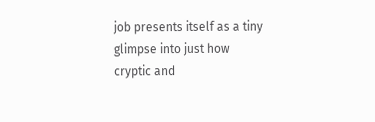job presents itself as a tiny glimpse into just how cryptic and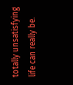totally unsatisfying life can really be.